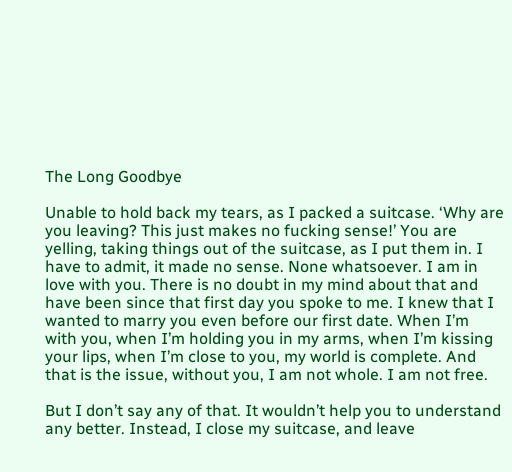The Long Goodbye

Unable to hold back my tears, as I packed a suitcase. ‘Why are you leaving? This just makes no fucking sense!’ You are yelling, taking things out of the suitcase, as I put them in. I have to admit, it made no sense. None whatsoever. I am in love with you. There is no doubt in my mind about that and have been since that first day you spoke to me. I knew that I wanted to marry you even before our first date. When I’m with you, when I’m holding you in my arms, when I’m kissing your lips, when I’m close to you, my world is complete. And that is the issue, without you, I am not whole. I am not free.

But I don’t say any of that. It wouldn’t help you to understand any better. Instead, I close my suitcase, and leave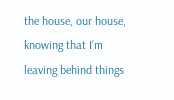the house, our house, knowing that I’m leaving behind things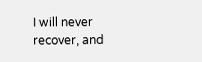I will never recover, and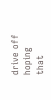drive off hoping that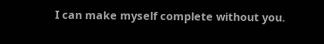I can make myself complete without you.